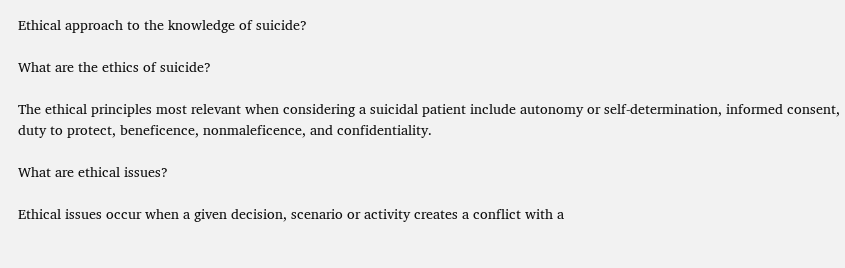Ethical approach to the knowledge of suicide?

What are the ethics of suicide?

The ethical principles most relevant when considering a suicidal patient include autonomy or self-determination, informed consent, duty to protect, beneficence, nonmaleficence, and confidentiality.

What are ethical issues?

Ethical issues occur when a given decision, scenario or activity creates a conflict with a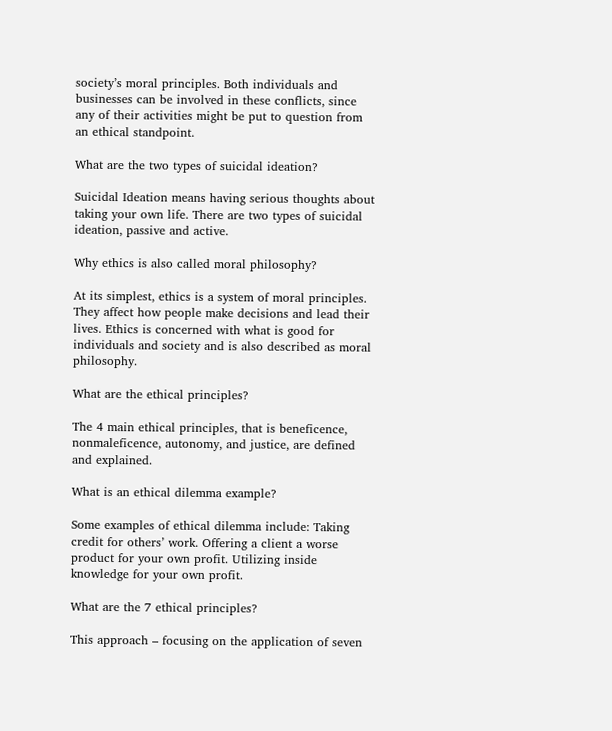society’s moral principles. Both individuals and businesses can be involved in these conflicts, since any of their activities might be put to question from an ethical standpoint.

What are the two types of suicidal ideation?

Suicidal Ideation means having serious thoughts about taking your own life. There are two types of suicidal ideation, passive and active.

Why ethics is also called moral philosophy?

At its simplest, ethics is a system of moral principles. They affect how people make decisions and lead their lives. Ethics is concerned with what is good for individuals and society and is also described as moral philosophy.

What are the ethical principles?

The 4 main ethical principles, that is beneficence, nonmaleficence, autonomy, and justice, are defined and explained.

What is an ethical dilemma example?

Some examples of ethical dilemma include: Taking credit for others’ work. Offering a client a worse product for your own profit. Utilizing inside knowledge for your own profit.

What are the 7 ethical principles?

This approach – focusing on the application of seven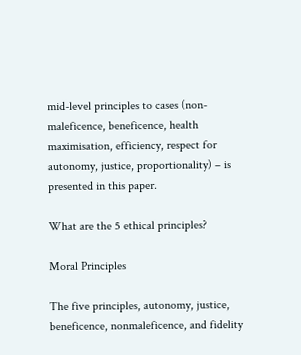mid-level principles to cases (non-maleficence, beneficence, health maximisation, efficiency, respect for autonomy, justice, proportionality) – is presented in this paper.

What are the 5 ethical principles?

Moral Principles

The five principles, autonomy, justice, beneficence, nonmaleficence, and fidelity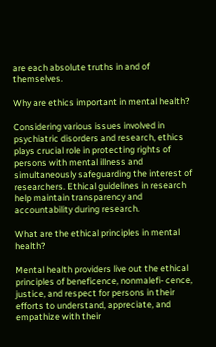are each absolute truths in and of themselves.

Why are ethics important in mental health?

Considering various issues involved in psychiatric disorders and research, ethics plays crucial role in protecting rights of persons with mental illness and simultaneously safeguarding the interest of researchers. Ethical guidelines in research help maintain transparency and accountability during research.

What are the ethical principles in mental health?

Mental health providers live out the ethical principles of beneficence, nonmalefi- cence, justice, and respect for persons in their efforts to understand, appreciate, and empathize with their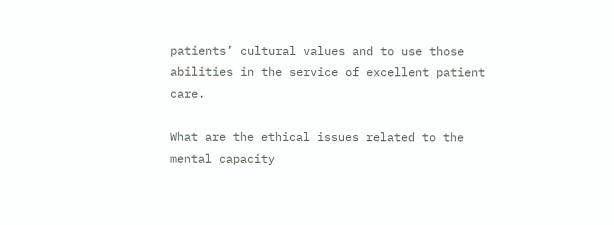patients’ cultural values and to use those abilities in the service of excellent patient care.

What are the ethical issues related to the mental capacity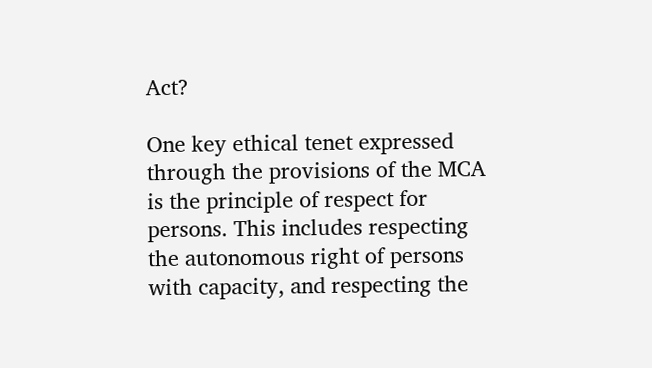Act?

One key ethical tenet expressed through the provisions of the MCA is the principle of respect for persons. This includes respecting the autonomous right of persons with capacity, and respecting the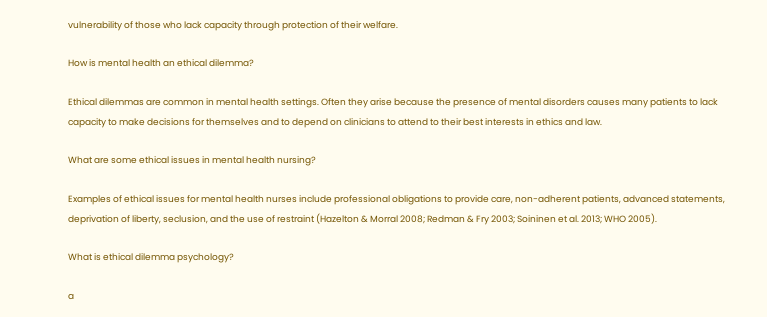vulnerability of those who lack capacity through protection of their welfare.

How is mental health an ethical dilemma?

Ethical dilemmas are common in mental health settings. Often they arise because the presence of mental disorders causes many patients to lack capacity to make decisions for themselves and to depend on clinicians to attend to their best interests in ethics and law.

What are some ethical issues in mental health nursing?

Examples of ethical issues for mental health nurses include professional obligations to provide care, non-adherent patients, advanced statements, deprivation of liberty, seclusion, and the use of restraint (Hazelton & Morral 2008; Redman & Fry 2003; Soininen et al. 2013; WHO 2005).

What is ethical dilemma psychology?

a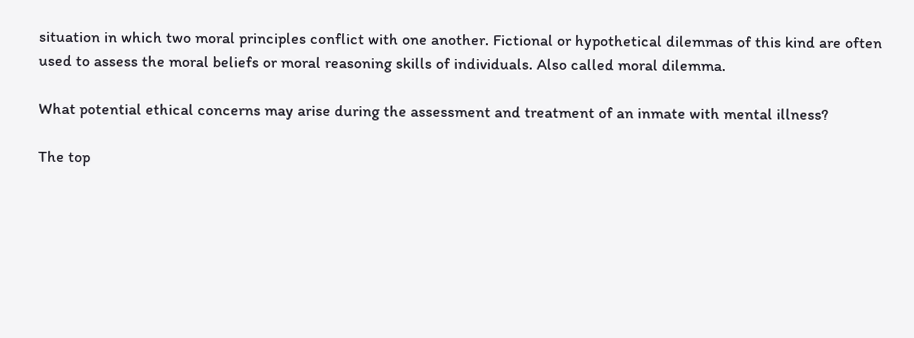situation in which two moral principles conflict with one another. Fictional or hypothetical dilemmas of this kind are often used to assess the moral beliefs or moral reasoning skills of individuals. Also called moral dilemma.

What potential ethical concerns may arise during the assessment and treatment of an inmate with mental illness?

The top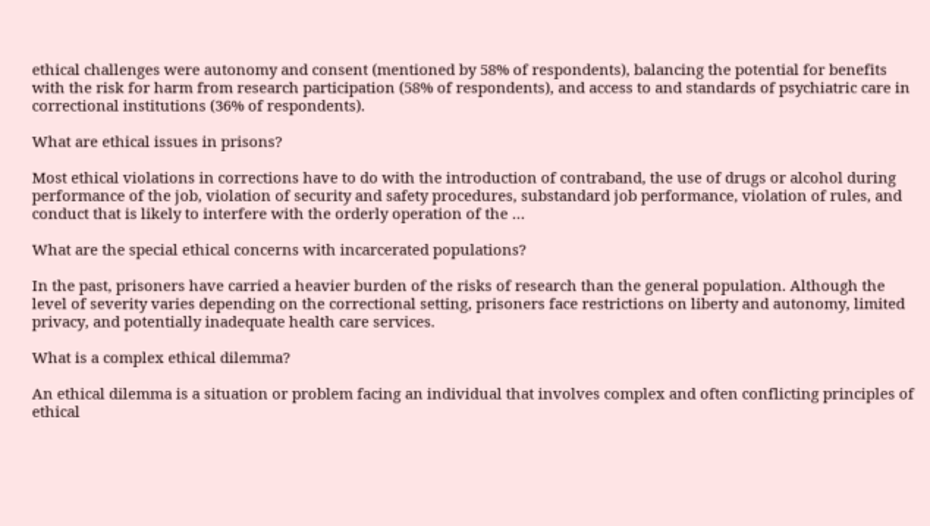ethical challenges were autonomy and consent (mentioned by 58% of respondents), balancing the potential for benefits with the risk for harm from research participation (58% of respondents), and access to and standards of psychiatric care in correctional institutions (36% of respondents).

What are ethical issues in prisons?

Most ethical violations in corrections have to do with the introduction of contraband, the use of drugs or alcohol during performance of the job, violation of security and safety procedures, substandard job performance, violation of rules, and conduct that is likely to interfere with the orderly operation of the …

What are the special ethical concerns with incarcerated populations?

In the past, prisoners have carried a heavier burden of the risks of research than the general population. Although the level of severity varies depending on the correctional setting, prisoners face restrictions on liberty and autonomy, limited privacy, and potentially inadequate health care services.

What is a complex ethical dilemma?

An ethical dilemma is a situation or problem facing an individual that involves complex and often conflicting principles of ethical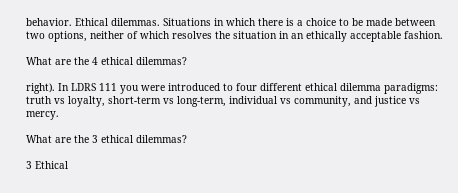behavior. Ethical dilemmas. Situations in which there is a choice to be made between two options, neither of which resolves the situation in an ethically acceptable fashion.

What are the 4 ethical dilemmas?

right). In LDRS 111 you were introduced to four different ethical dilemma paradigms: truth vs loyalty, short-term vs long-term, individual vs community, and justice vs mercy.

What are the 3 ethical dilemmas?

3 Ethical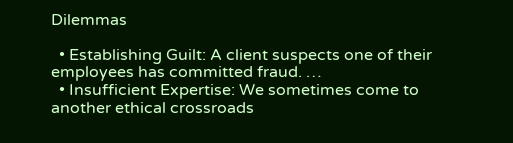Dilemmas

  • Establishing Guilt: A client suspects one of their employees has committed fraud. …
  • Insufficient Expertise: We sometimes come to another ethical crossroads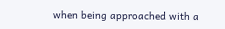when being approached with a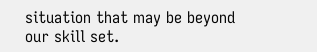situation that may be beyond our skill set.